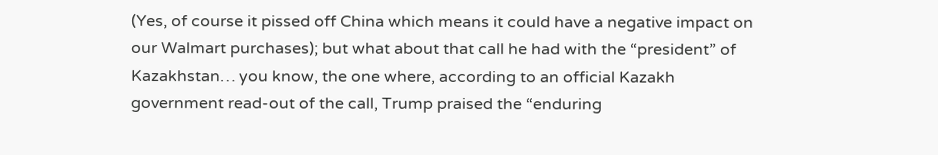(Yes, of course it pissed off China which means it could have a negative impact on our Walmart purchases); but what about that call he had with the “president” of Kazakhstan… you know, the one where, according to an official Kazakh government read-out of the call, Trump praised the “enduring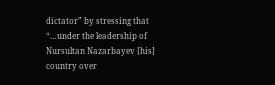dictator” by stressing that “…under the leadership of Nursultan Nazarbayev [his] country over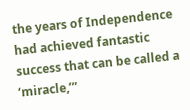the years of Independence had achieved fantastic success that can be called a ‘miracle,’”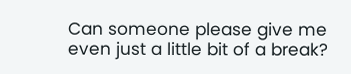Can someone please give me even just a little bit of a break?